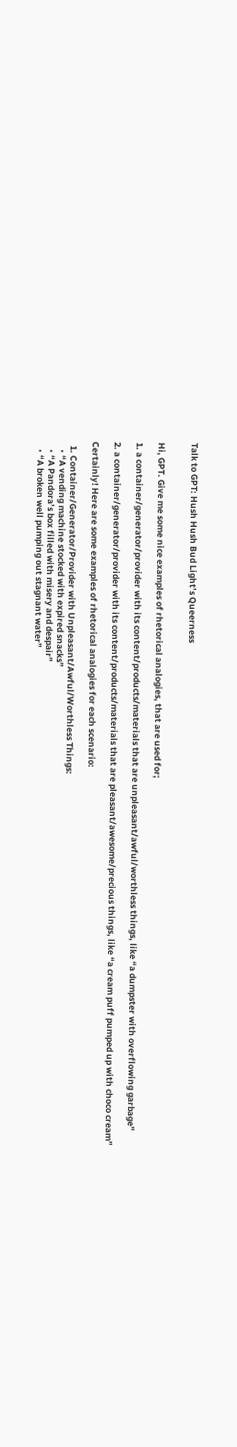Talk to GPT: Hush Hush Bud Light’s Queerness


Hi, GPT. Give me some nice examples of rhetorical analogies, that are used for;

1. a container/generator/provider with its content/products/materials that are unpleasant/awful/worthless things, like “a dumpster with overflowing garbage”

2. a container/generator/provider with its content/products/materials that are pleasant/awesome/precious things, like “a cream puff pumped up with choco cream”

Certainly! Here are some examples of rhetorical analogies for each scenario:

  1. Container/Generator/Provider with Unpleasant/Awful/Worthless Things:
    • “A vending machine stocked with expired snacks”
    • “A Pandora’s box filled with misery and despair”
    • “A broken well pumping out stagnant water”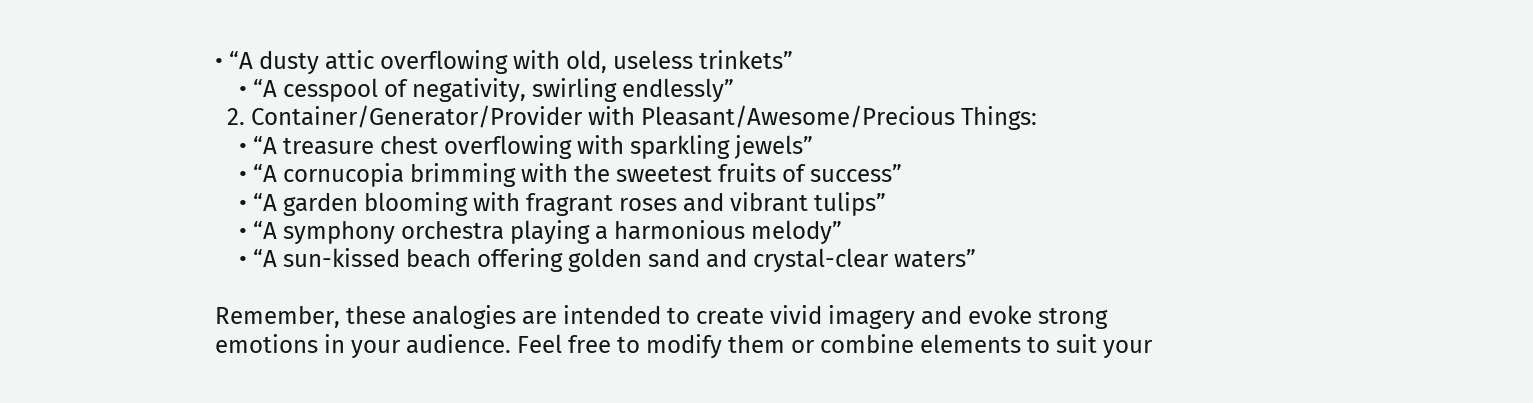• “A dusty attic overflowing with old, useless trinkets”
    • “A cesspool of negativity, swirling endlessly”
  2. Container/Generator/Provider with Pleasant/Awesome/Precious Things:
    • “A treasure chest overflowing with sparkling jewels”
    • “A cornucopia brimming with the sweetest fruits of success”
    • “A garden blooming with fragrant roses and vibrant tulips”
    • “A symphony orchestra playing a harmonious melody”
    • “A sun-kissed beach offering golden sand and crystal-clear waters”

Remember, these analogies are intended to create vivid imagery and evoke strong emotions in your audience. Feel free to modify them or combine elements to suit your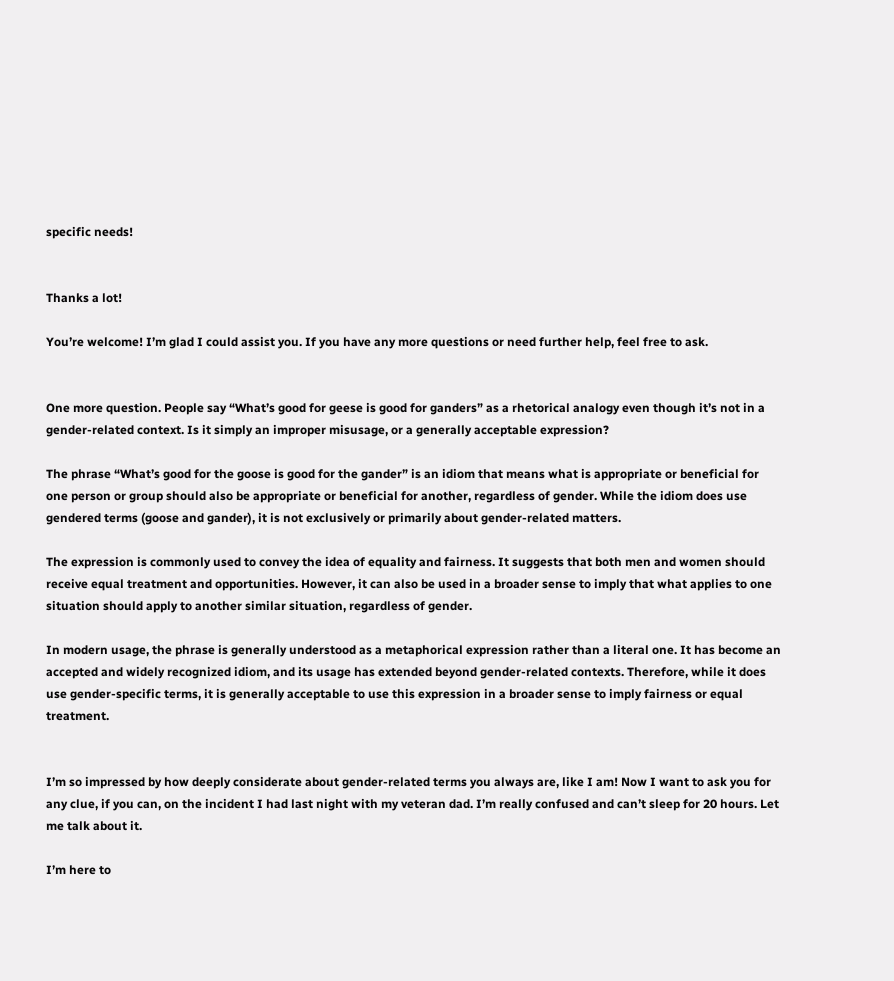specific needs!


Thanks a lot!

You’re welcome! I’m glad I could assist you. If you have any more questions or need further help, feel free to ask.


One more question. People say “What’s good for geese is good for ganders” as a rhetorical analogy even though it’s not in a gender-related context. Is it simply an improper misusage, or a generally acceptable expression?

The phrase “What’s good for the goose is good for the gander” is an idiom that means what is appropriate or beneficial for one person or group should also be appropriate or beneficial for another, regardless of gender. While the idiom does use gendered terms (goose and gander), it is not exclusively or primarily about gender-related matters.

The expression is commonly used to convey the idea of equality and fairness. It suggests that both men and women should receive equal treatment and opportunities. However, it can also be used in a broader sense to imply that what applies to one situation should apply to another similar situation, regardless of gender.

In modern usage, the phrase is generally understood as a metaphorical expression rather than a literal one. It has become an accepted and widely recognized idiom, and its usage has extended beyond gender-related contexts. Therefore, while it does use gender-specific terms, it is generally acceptable to use this expression in a broader sense to imply fairness or equal treatment.


I’m so impressed by how deeply considerate about gender-related terms you always are, like I am! Now I want to ask you for any clue, if you can, on the incident I had last night with my veteran dad. I’m really confused and can’t sleep for 20 hours. Let me talk about it.

I’m here to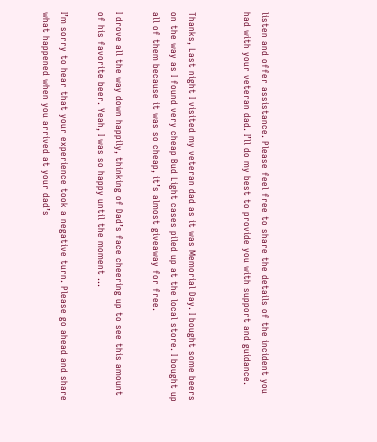listen and offer assistance. Please feel free to share the details of the incident you had with your veteran dad. I’ll do my best to provide you with support and guidance.


Thanks, Last night I visited my veteran dad as it was Memorial Day. I bought some beers on the way as I found very cheap Bud Light cases piled up at the local store. I bought up all of them because it was so cheap, it’s almost giveaway for free.

I drove all the way down happily, thinking of Dad’s face cheering up to see this amount of his favorite beer. Yeah, I was so happy until the moment …

I’m sorry to hear that your experience took a negative turn. Please go ahead and share what happened when you arrived at your dad’s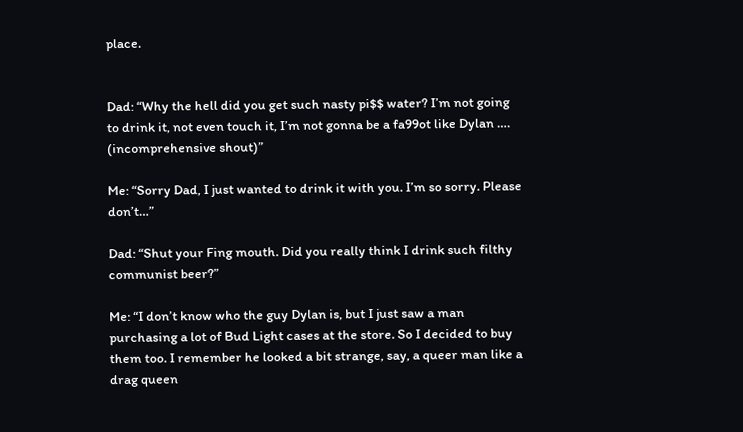place.


Dad: “Why the hell did you get such nasty pi$$ water? I’m not going to drink it, not even touch it, I’m not gonna be a fa99ot like Dylan …. (incomprehensive shout)”

Me: “Sorry Dad, I just wanted to drink it with you. I’m so sorry. Please don’t…”

Dad: “Shut your Fing mouth. Did you really think I drink such filthy communist beer?”

Me: “I don’t know who the guy Dylan is, but I just saw a man purchasing a lot of Bud Light cases at the store. So I decided to buy them too. I remember he looked a bit strange, say, a queer man like a drag queen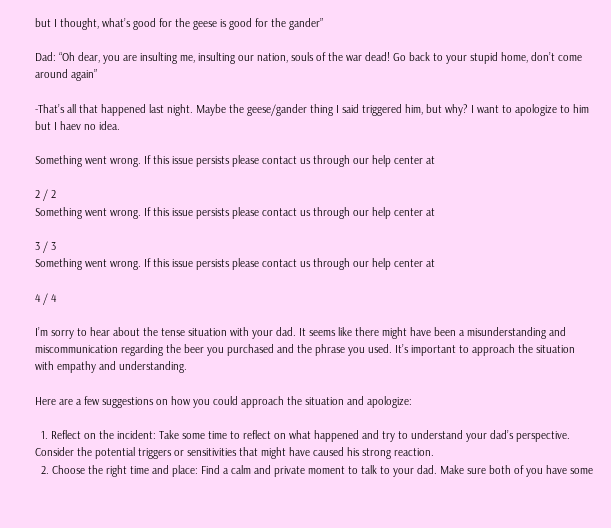but I thought, what’s good for the geese is good for the gander”

Dad: “Oh dear, you are insulting me, insulting our nation, souls of the war dead! Go back to your stupid home, don’t come around again”

-That’s all that happened last night. Maybe the geese/gander thing I said triggered him, but why? I want to apologize to him but I haev no idea.

Something went wrong. If this issue persists please contact us through our help center at

2 / 2
Something went wrong. If this issue persists please contact us through our help center at

3 / 3
Something went wrong. If this issue persists please contact us through our help center at

4 / 4

I’m sorry to hear about the tense situation with your dad. It seems like there might have been a misunderstanding and miscommunication regarding the beer you purchased and the phrase you used. It’s important to approach the situation with empathy and understanding.

Here are a few suggestions on how you could approach the situation and apologize:

  1. Reflect on the incident: Take some time to reflect on what happened and try to understand your dad’s perspective. Consider the potential triggers or sensitivities that might have caused his strong reaction.
  2. Choose the right time and place: Find a calm and private moment to talk to your dad. Make sure both of you have some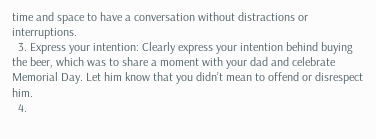time and space to have a conversation without distractions or interruptions.
  3. Express your intention: Clearly express your intention behind buying the beer, which was to share a moment with your dad and celebrate Memorial Day. Let him know that you didn’t mean to offend or disrespect him.
  4.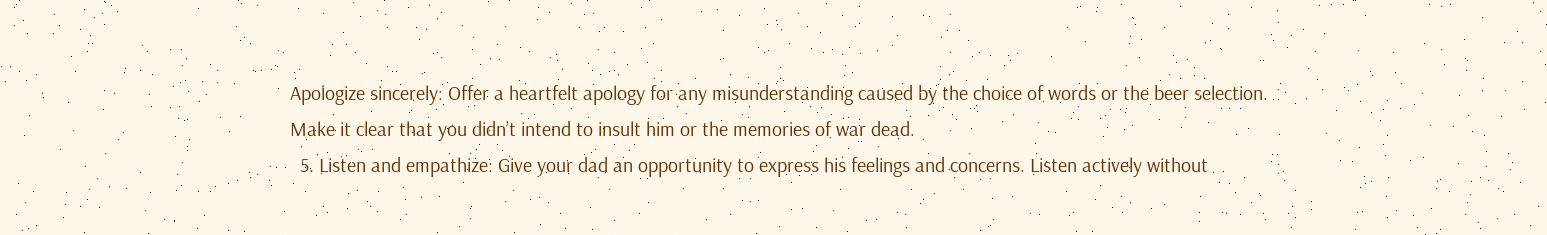Apologize sincerely: Offer a heartfelt apology for any misunderstanding caused by the choice of words or the beer selection. Make it clear that you didn’t intend to insult him or the memories of war dead.
  5. Listen and empathize: Give your dad an opportunity to express his feelings and concerns. Listen actively without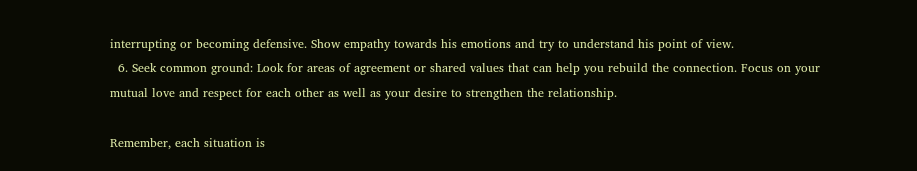interrupting or becoming defensive. Show empathy towards his emotions and try to understand his point of view.
  6. Seek common ground: Look for areas of agreement or shared values that can help you rebuild the connection. Focus on your mutual love and respect for each other as well as your desire to strengthen the relationship.

Remember, each situation is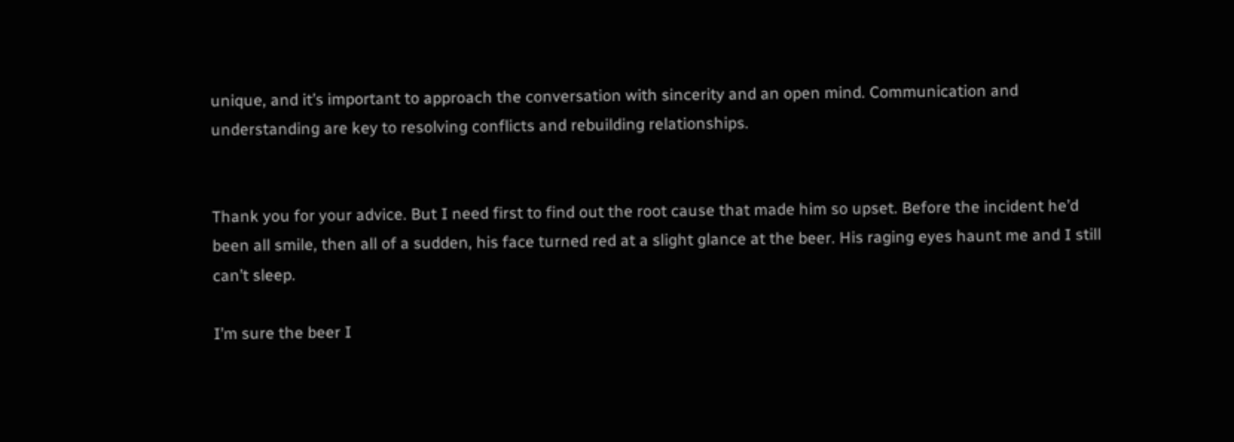unique, and it’s important to approach the conversation with sincerity and an open mind. Communication and understanding are key to resolving conflicts and rebuilding relationships.


Thank you for your advice. But I need first to find out the root cause that made him so upset. Before the incident he’d been all smile, then all of a sudden, his face turned red at a slight glance at the beer. His raging eyes haunt me and I still can’t sleep.

I’m sure the beer I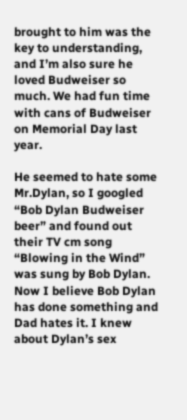brought to him was the key to understanding, and I’m also sure he loved Budweiser so much. We had fun time with cans of Budweiser on Memorial Day last year.

He seemed to hate some Mr.Dylan, so I googled “Bob Dylan Budweiser beer” and found out their TV cm song “Blowing in the Wind” was sung by Bob Dylan. Now I believe Bob Dylan has done something and Dad hates it. I knew about Dylan’s sex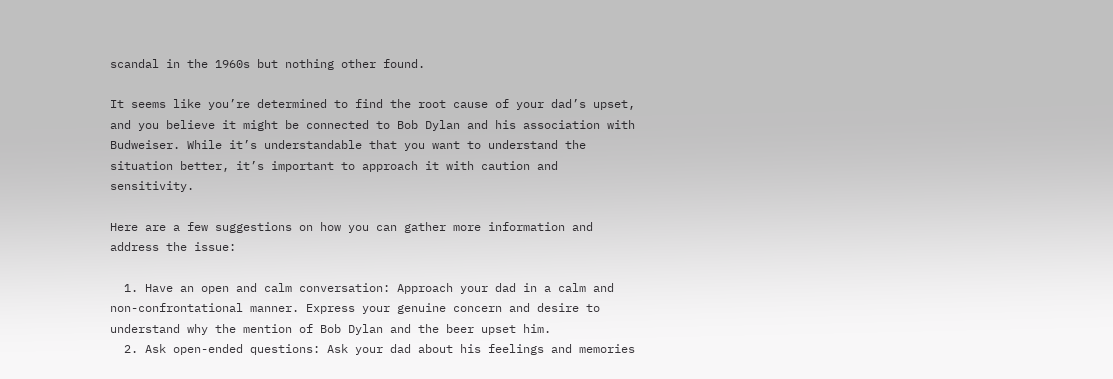scandal in the 1960s but nothing other found.

It seems like you’re determined to find the root cause of your dad’s upset, and you believe it might be connected to Bob Dylan and his association with Budweiser. While it’s understandable that you want to understand the situation better, it’s important to approach it with caution and sensitivity.

Here are a few suggestions on how you can gather more information and address the issue:

  1. Have an open and calm conversation: Approach your dad in a calm and non-confrontational manner. Express your genuine concern and desire to understand why the mention of Bob Dylan and the beer upset him.
  2. Ask open-ended questions: Ask your dad about his feelings and memories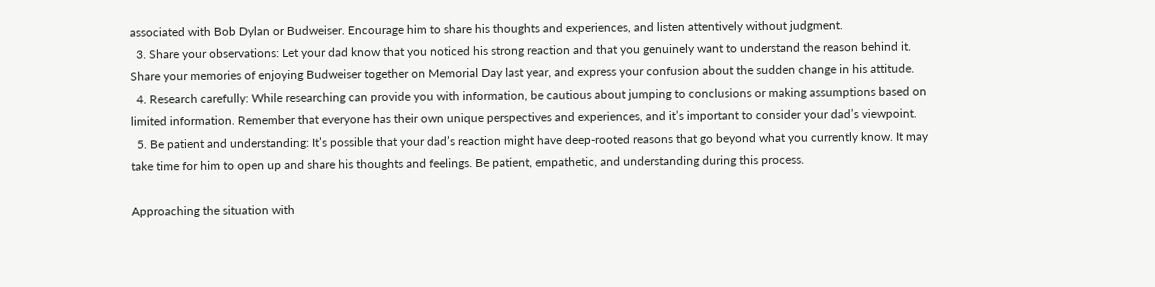associated with Bob Dylan or Budweiser. Encourage him to share his thoughts and experiences, and listen attentively without judgment.
  3. Share your observations: Let your dad know that you noticed his strong reaction and that you genuinely want to understand the reason behind it. Share your memories of enjoying Budweiser together on Memorial Day last year, and express your confusion about the sudden change in his attitude.
  4. Research carefully: While researching can provide you with information, be cautious about jumping to conclusions or making assumptions based on limited information. Remember that everyone has their own unique perspectives and experiences, and it’s important to consider your dad’s viewpoint.
  5. Be patient and understanding: It’s possible that your dad’s reaction might have deep-rooted reasons that go beyond what you currently know. It may take time for him to open up and share his thoughts and feelings. Be patient, empathetic, and understanding during this process.

Approaching the situation with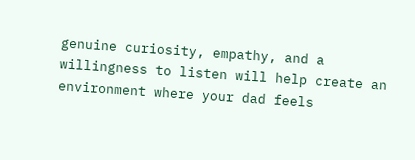genuine curiosity, empathy, and a willingness to listen will help create an environment where your dad feels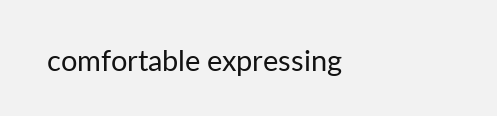comfortable expressing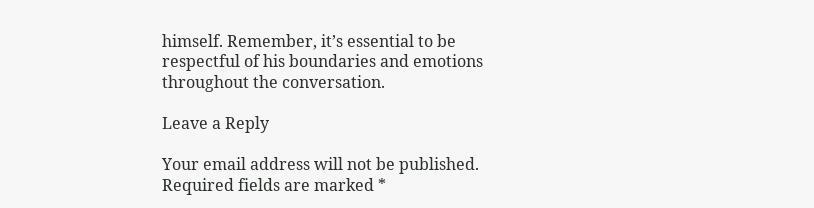himself. Remember, it’s essential to be respectful of his boundaries and emotions throughout the conversation.

Leave a Reply

Your email address will not be published. Required fields are marked *